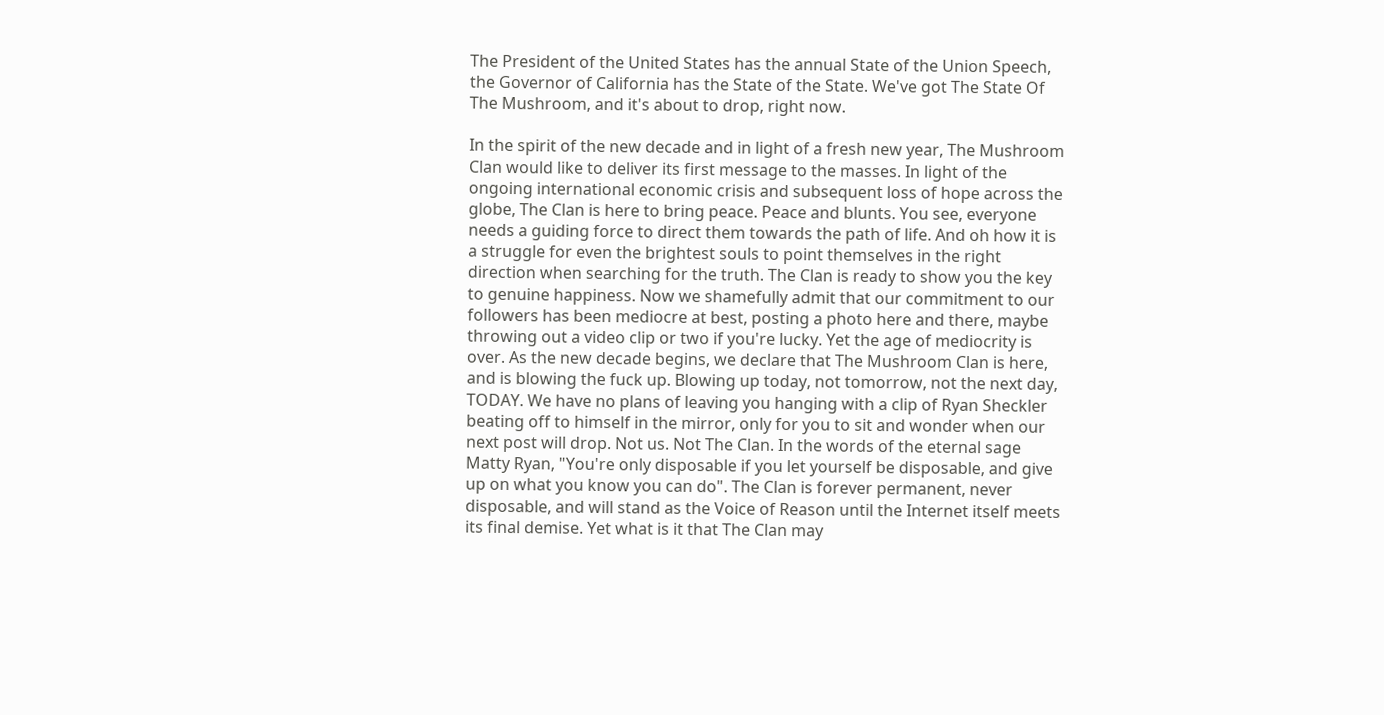The President of the United States has the annual State of the Union Speech, the Governor of California has the State of the State. We've got The State Of The Mushroom, and it's about to drop, right now.

In the spirit of the new decade and in light of a fresh new year, The Mushroom Clan would like to deliver its first message to the masses. In light of the ongoing international economic crisis and subsequent loss of hope across the globe, The Clan is here to bring peace. Peace and blunts. You see, everyone needs a guiding force to direct them towards the path of life. And oh how it is a struggle for even the brightest souls to point themselves in the right direction when searching for the truth. The Clan is ready to show you the key to genuine happiness. Now we shamefully admit that our commitment to our followers has been mediocre at best, posting a photo here and there, maybe throwing out a video clip or two if you're lucky. Yet the age of mediocrity is over. As the new decade begins, we declare that The Mushroom Clan is here, and is blowing the fuck up. Blowing up today, not tomorrow, not the next day, TODAY. We have no plans of leaving you hanging with a clip of Ryan Sheckler beating off to himself in the mirror, only for you to sit and wonder when our next post will drop. Not us. Not The Clan. In the words of the eternal sage Matty Ryan, "You're only disposable if you let yourself be disposable, and give up on what you know you can do". The Clan is forever permanent, never disposable, and will stand as the Voice of Reason until the Internet itself meets its final demise. Yet what is it that The Clan may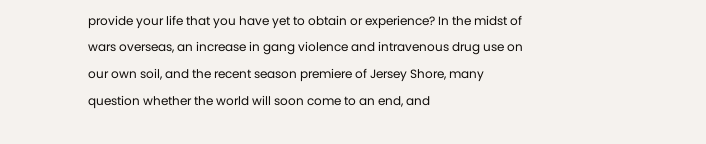provide your life that you have yet to obtain or experience? In the midst of wars overseas, an increase in gang violence and intravenous drug use on our own soil, and the recent season premiere of Jersey Shore, many question whether the world will soon come to an end, and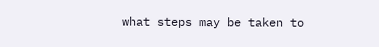what steps may be taken to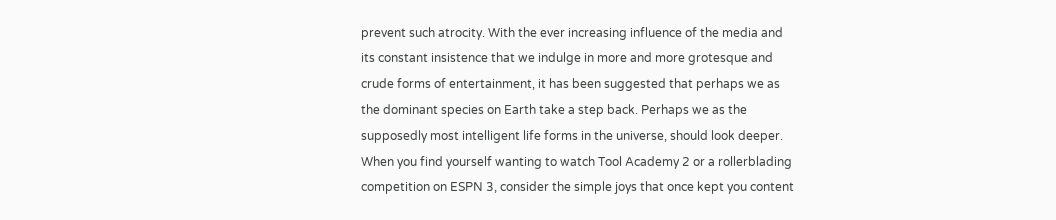prevent such atrocity. With the ever increasing influence of the media and its constant insistence that we indulge in more and more grotesque and crude forms of entertainment, it has been suggested that perhaps we as the dominant species on Earth take a step back. Perhaps we as the supposedly most intelligent life forms in the universe, should look deeper. When you find yourself wanting to watch Tool Academy 2 or a rollerblading competition on ESPN 3, consider the simple joys that once kept you content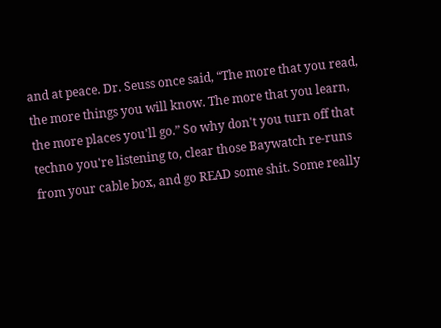and at peace. Dr. Seuss once said, “The more that you read, the more things you will know. The more that you learn, the more places you'll go.” So why don't you turn off that techno you're listening to, clear those Baywatch re-runs from your cable box, and go READ some shit. Some really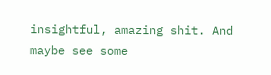insightful, amazing shit. And maybe see some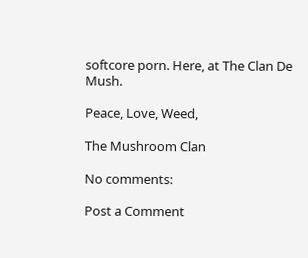softcore porn. Here, at The Clan De Mush.

Peace, Love, Weed,

The Mushroom Clan

No comments:

Post a Comment